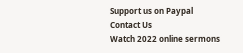Support us on Paypal
Contact Us
Watch 2022 online sermons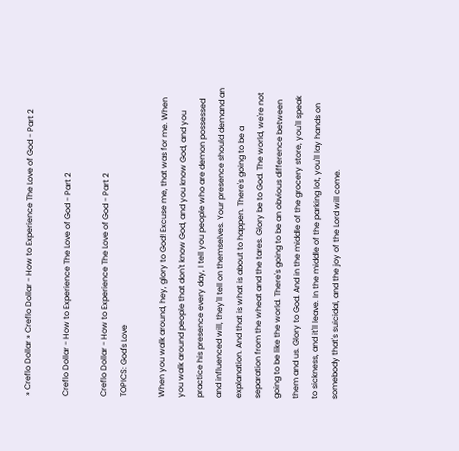» Creflo Dollar » Creflo Dollar - How to Experience The Love of God - Part 2

Creflo Dollar - How to Experience The Love of God - Part 2

Creflo Dollar - How to Experience The Love of God - Part 2
TOPICS: God's Love

When you walk around, hey, glory to God! Excuse me, that was for me. When you walk around people that don't know God, and you know God, and you practice his presence every day, I tell you people who are demon possessed and influenced will, they'll tell on themselves. Your presence should demand an explanation. And that is what is about to happen. There's going to be a separation from the wheat and the tares. Glory be to God. The world, we're not going to be like the world. There's going to be an obvious difference between them and us. Glory to God. And in the middle of the grocery store, you'll speak to sickness, and it'll leave. In the middle of the parking lot, you'll lay hands on somebody that's suicidal, and the joy of the Lord will come.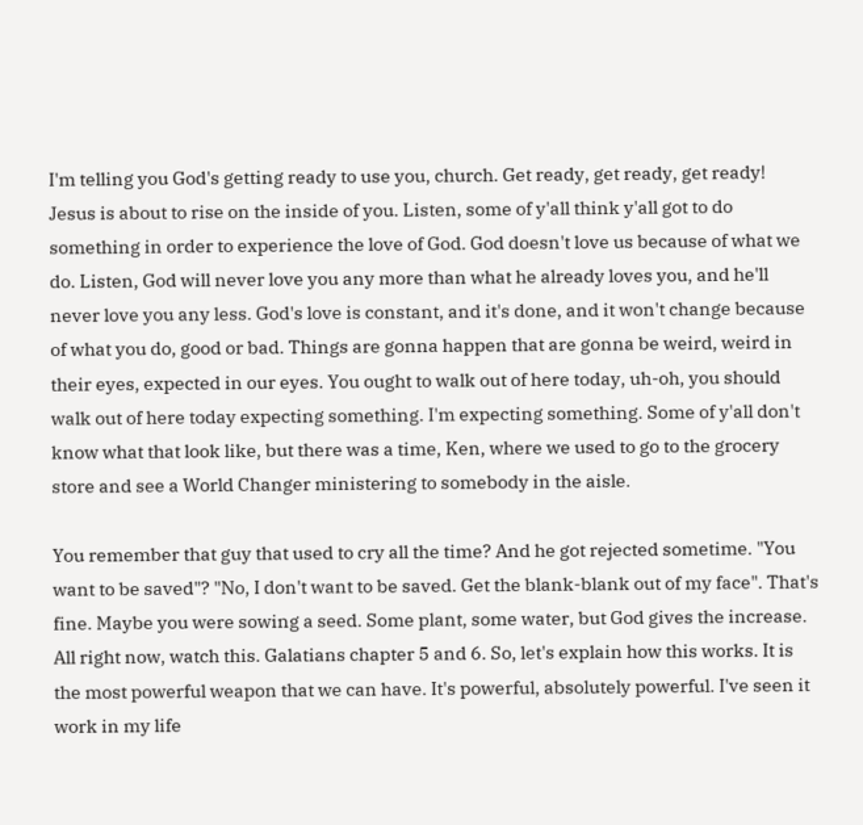I'm telling you God's getting ready to use you, church. Get ready, get ready, get ready! Jesus is about to rise on the inside of you. Listen, some of y'all think y'all got to do something in order to experience the love of God. God doesn't love us because of what we do. Listen, God will never love you any more than what he already loves you, and he'll never love you any less. God's love is constant, and it's done, and it won't change because of what you do, good or bad. Things are gonna happen that are gonna be weird, weird in their eyes, expected in our eyes. You ought to walk out of here today, uh-oh, you should walk out of here today expecting something. I'm expecting something. Some of y'all don't know what that look like, but there was a time, Ken, where we used to go to the grocery store and see a World Changer ministering to somebody in the aisle.

You remember that guy that used to cry all the time? And he got rejected sometime. "You want to be saved"? "No, I don't want to be saved. Get the blank-blank out of my face". That's fine. Maybe you were sowing a seed. Some plant, some water, but God gives the increase. All right now, watch this. Galatians chapter 5 and 6. So, let's explain how this works. It is the most powerful weapon that we can have. It's powerful, absolutely powerful. I've seen it work in my life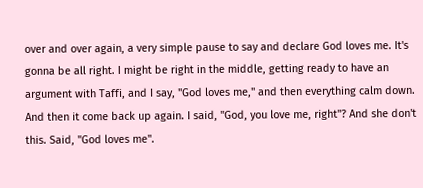over and over again, a very simple pause to say and declare God loves me. It's gonna be all right. I might be right in the middle, getting ready to have an argument with Taffi, and I say, "God loves me," and then everything calm down. And then it come back up again. I said, "God, you love me, right"? And she don't this. Said, "God loves me".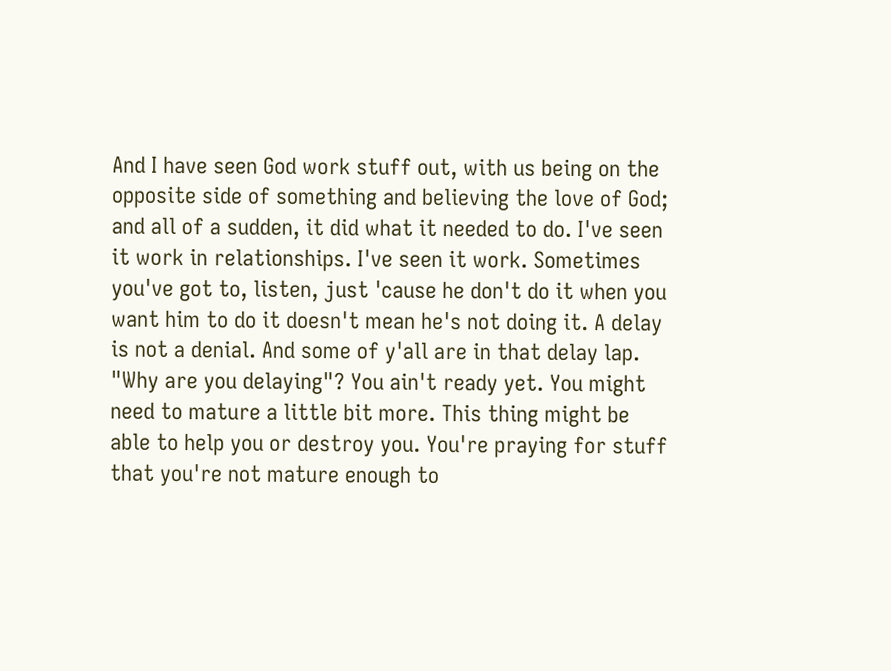And I have seen God work stuff out, with us being on the opposite side of something and believing the love of God; and all of a sudden, it did what it needed to do. I've seen it work in relationships. I've seen it work. Sometimes you've got to, listen, just 'cause he don't do it when you want him to do it doesn't mean he's not doing it. A delay is not a denial. And some of y'all are in that delay lap. "Why are you delaying"? You ain't ready yet. You might need to mature a little bit more. This thing might be able to help you or destroy you. You're praying for stuff that you're not mature enough to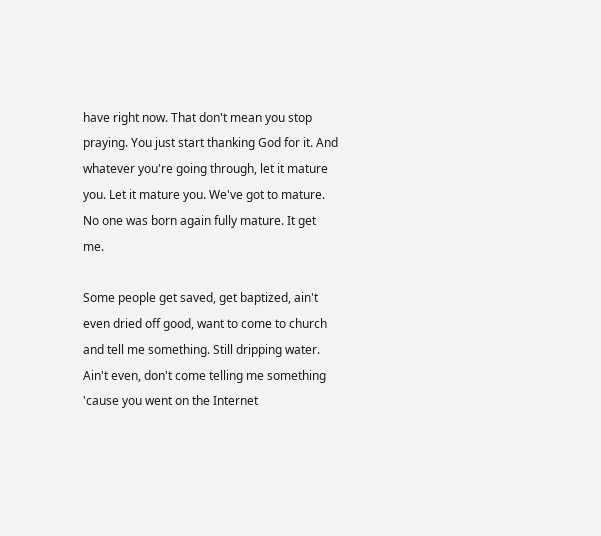have right now. That don't mean you stop praying. You just start thanking God for it. And whatever you're going through, let it mature you. Let it mature you. We've got to mature. No one was born again fully mature. It get me.

Some people get saved, get baptized, ain't even dried off good, want to come to church and tell me something. Still dripping water. Ain't even, don't come telling me something 'cause you went on the Internet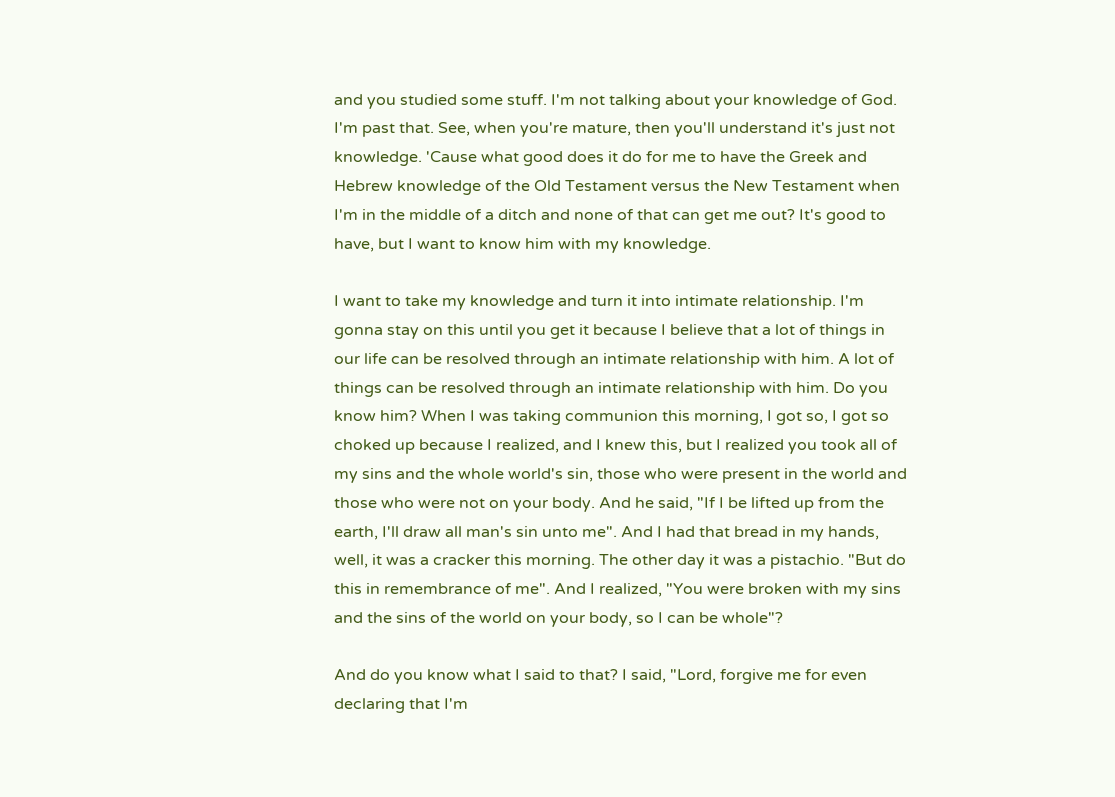and you studied some stuff. I'm not talking about your knowledge of God. I'm past that. See, when you're mature, then you'll understand it's just not knowledge. 'Cause what good does it do for me to have the Greek and Hebrew knowledge of the Old Testament versus the New Testament when I'm in the middle of a ditch and none of that can get me out? It's good to have, but I want to know him with my knowledge.

I want to take my knowledge and turn it into intimate relationship. I'm gonna stay on this until you get it because I believe that a lot of things in our life can be resolved through an intimate relationship with him. A lot of things can be resolved through an intimate relationship with him. Do you know him? When I was taking communion this morning, I got so, I got so choked up because I realized, and I knew this, but I realized you took all of my sins and the whole world's sin, those who were present in the world and those who were not on your body. And he said, "If I be lifted up from the earth, I'll draw all man's sin unto me". And I had that bread in my hands, well, it was a cracker this morning. The other day it was a pistachio. "But do this in remembrance of me". And I realized, "You were broken with my sins and the sins of the world on your body, so I can be whole"?

And do you know what I said to that? I said, "Lord, forgive me for even declaring that I'm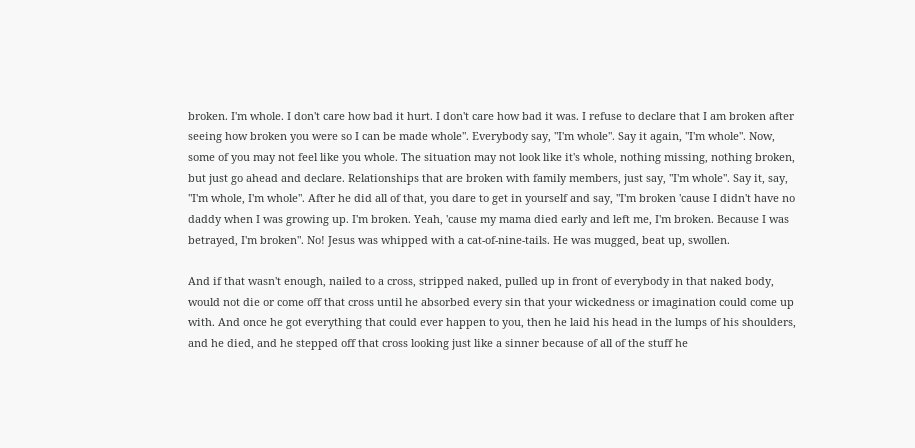broken. I'm whole. I don't care how bad it hurt. I don't care how bad it was. I refuse to declare that I am broken after seeing how broken you were so I can be made whole". Everybody say, "I'm whole". Say it again, "I'm whole". Now, some of you may not feel like you whole. The situation may not look like it's whole, nothing missing, nothing broken, but just go ahead and declare. Relationships that are broken with family members, just say, "I'm whole". Say it, say, "I'm whole, I'm whole". After he did all of that, you dare to get in yourself and say, "I'm broken 'cause I didn't have no daddy when I was growing up. I'm broken. Yeah, 'cause my mama died early and left me, I'm broken. Because I was betrayed, I'm broken". No! Jesus was whipped with a cat-of-nine-tails. He was mugged, beat up, swollen.

And if that wasn't enough, nailed to a cross, stripped naked, pulled up in front of everybody in that naked body, would not die or come off that cross until he absorbed every sin that your wickedness or imagination could come up with. And once he got everything that could ever happen to you, then he laid his head in the lumps of his shoulders, and he died, and he stepped off that cross looking just like a sinner because of all of the stuff he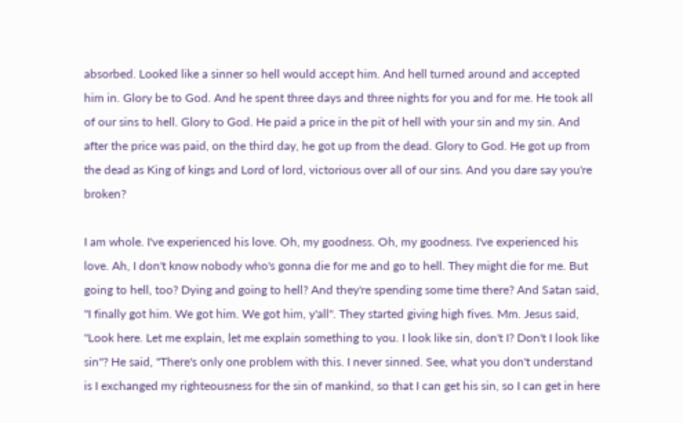absorbed. Looked like a sinner so hell would accept him. And hell turned around and accepted him in. Glory be to God. And he spent three days and three nights for you and for me. He took all of our sins to hell. Glory to God. He paid a price in the pit of hell with your sin and my sin. And after the price was paid, on the third day, he got up from the dead. Glory to God. He got up from the dead as King of kings and Lord of lord, victorious over all of our sins. And you dare say you're broken?

I am whole. I've experienced his love. Oh, my goodness. Oh, my goodness. I've experienced his love. Ah, I don't know nobody who's gonna die for me and go to hell. They might die for me. But going to hell, too? Dying and going to hell? And they're spending some time there? And Satan said, "I finally got him. We got him. We got him, y'all". They started giving high fives. Mm. Jesus said, "Look here. Let me explain, let me explain something to you. I look like sin, don't I? Don't I look like sin"? He said, "There's only one problem with this. I never sinned. See, what you don't understand is I exchanged my righteousness for the sin of mankind, so that I can get his sin, so I can get in here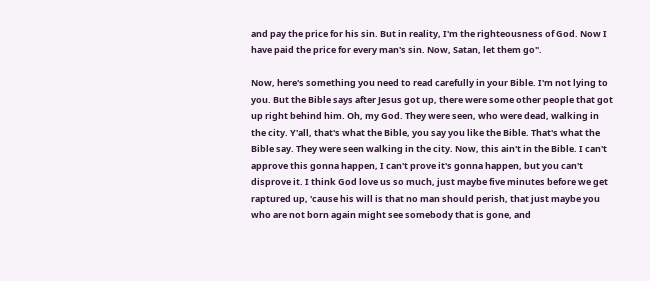and pay the price for his sin. But in reality, I'm the righteousness of God. Now I have paid the price for every man's sin. Now, Satan, let them go".

Now, here's something you need to read carefully in your Bible. I'm not lying to you. But the Bible says after Jesus got up, there were some other people that got up right behind him. Oh, my God. They were seen, who were dead, walking in the city. Y'all, that's what the Bible, you say you like the Bible. That's what the Bible say. They were seen walking in the city. Now, this ain't in the Bible. I can't approve this gonna happen, I can't prove it's gonna happen, but you can't disprove it. I think God love us so much, just maybe five minutes before we get raptured up, 'cause his will is that no man should perish, that just maybe you who are not born again might see somebody that is gone, and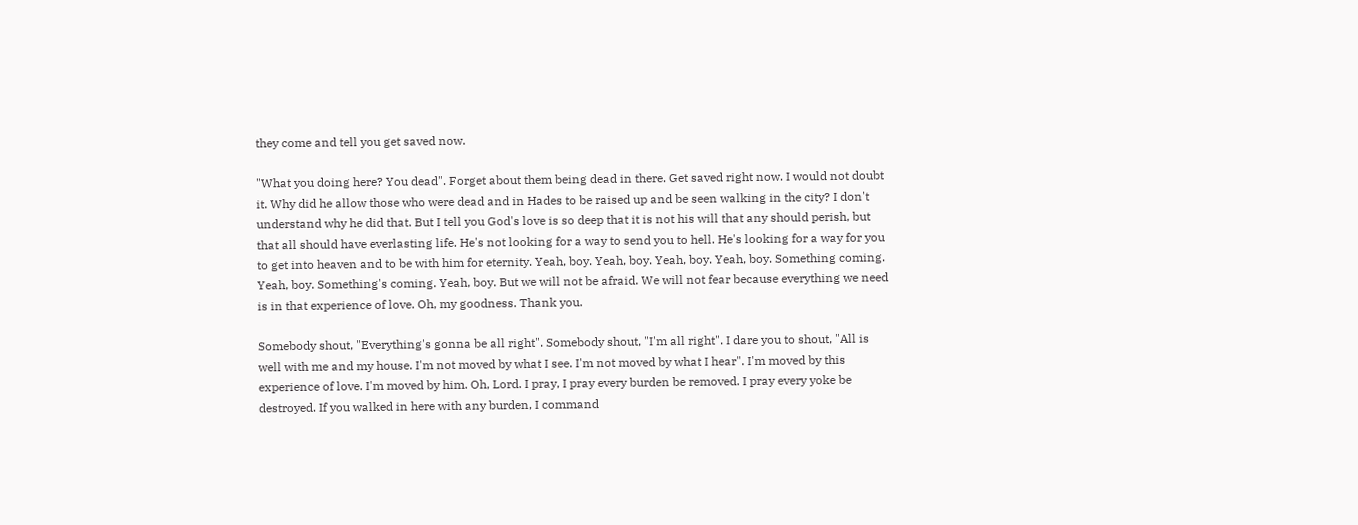they come and tell you get saved now.

"What you doing here? You dead". Forget about them being dead in there. Get saved right now. I would not doubt it. Why did he allow those who were dead and in Hades to be raised up and be seen walking in the city? I don't understand why he did that. But I tell you God's love is so deep that it is not his will that any should perish, but that all should have everlasting life. He's not looking for a way to send you to hell. He's looking for a way for you to get into heaven and to be with him for eternity. Yeah, boy. Yeah, boy. Yeah, boy. Yeah, boy. Something coming. Yeah, boy. Something's coming. Yeah, boy. But we will not be afraid. We will not fear because everything we need is in that experience of love. Oh, my goodness. Thank you.

Somebody shout, "Everything's gonna be all right". Somebody shout, "I'm all right". I dare you to shout, "All is well with me and my house. I'm not moved by what I see. I'm not moved by what I hear". I'm moved by this experience of love. I'm moved by him. Oh, Lord. I pray, I pray every burden be removed. I pray every yoke be destroyed. If you walked in here with any burden, I command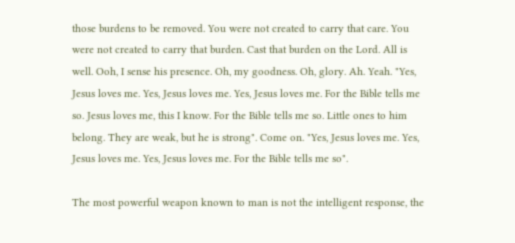those burdens to be removed. You were not created to carry that care. You were not created to carry that burden. Cast that burden on the Lord. All is well. Ooh, I sense his presence. Oh, my goodness. Oh, glory. Ah. Yeah. "Yes, Jesus loves me. Yes, Jesus loves me. Yes, Jesus loves me. For the Bible tells me so. Jesus loves me, this I know. For the Bible tells me so. Little ones to him belong. They are weak, but he is strong". Come on. "Yes, Jesus loves me. Yes, Jesus loves me. Yes, Jesus loves me. For the Bible tells me so".

The most powerful weapon known to man is not the intelligent response, the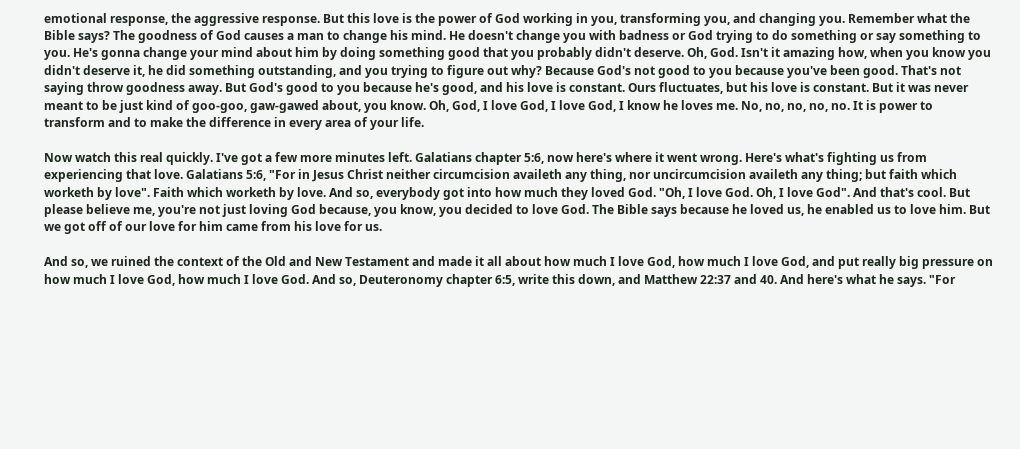emotional response, the aggressive response. But this love is the power of God working in you, transforming you, and changing you. Remember what the Bible says? The goodness of God causes a man to change his mind. He doesn't change you with badness or God trying to do something or say something to you. He's gonna change your mind about him by doing something good that you probably didn't deserve. Oh, God. Isn't it amazing how, when you know you didn't deserve it, he did something outstanding, and you trying to figure out why? Because God's not good to you because you've been good. That's not saying throw goodness away. But God's good to you because he's good, and his love is constant. Ours fluctuates, but his love is constant. But it was never meant to be just kind of goo-goo, gaw-gawed about, you know. Oh, God, I love God, I love God, I know he loves me. No, no, no, no, no. It is power to transform and to make the difference in every area of your life.

Now watch this real quickly. I've got a few more minutes left. Galatians chapter 5:6, now here's where it went wrong. Here's what's fighting us from experiencing that love. Galatians 5:6, "For in Jesus Christ neither circumcision availeth any thing, nor uncircumcision availeth any thing; but faith which worketh by love". Faith which worketh by love. And so, everybody got into how much they loved God. "Oh, I love God. Oh, I love God". And that's cool. But please believe me, you're not just loving God because, you know, you decided to love God. The Bible says because he loved us, he enabled us to love him. But we got off of our love for him came from his love for us.

And so, we ruined the context of the Old and New Testament and made it all about how much I love God, how much I love God, and put really big pressure on how much I love God, how much I love God. And so, Deuteronomy chapter 6:5, write this down, and Matthew 22:37 and 40. And here's what he says. "For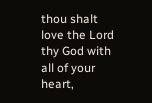thou shalt love the Lord thy God with all of your heart,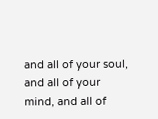and all of your soul, and all of your mind, and all of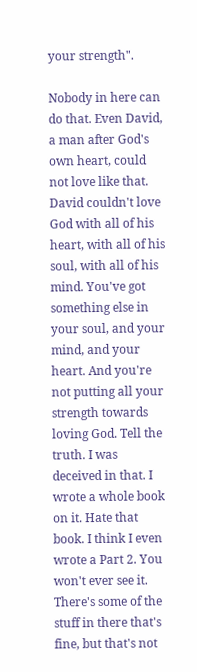your strength".

Nobody in here can do that. Even David, a man after God's own heart, could not love like that. David couldn't love God with all of his heart, with all of his soul, with all of his mind. You've got something else in your soul, and your mind, and your heart. And you're not putting all your strength towards loving God. Tell the truth. I was deceived in that. I wrote a whole book on it. Hate that book. I think I even wrote a Part 2. You won't ever see it. There's some of the stuff in there that's fine, but that's not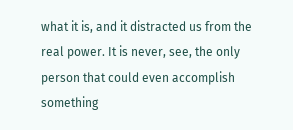what it is, and it distracted us from the real power. It is never, see, the only person that could even accomplish something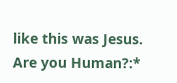like this was Jesus.
Are you Human?:*